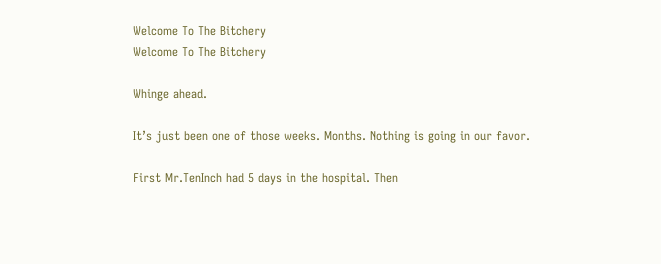Welcome To The Bitchery
Welcome To The Bitchery

Whinge ahead.

It’s just been one of those weeks. Months. Nothing is going in our favor.

First Mr.TenInch had 5 days in the hospital. Then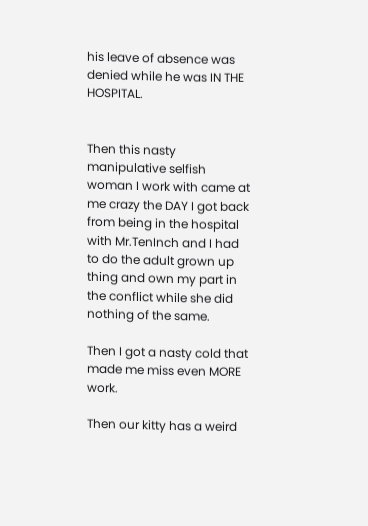his leave of absence was denied while he was IN THE HOSPITAL.


Then this nasty manipulative selfish woman I work with came at me crazy the DAY I got back from being in the hospital with Mr.TenInch and I had to do the adult grown up thing and own my part in the conflict while she did nothing of the same.

Then I got a nasty cold that made me miss even MORE work.

Then our kitty has a weird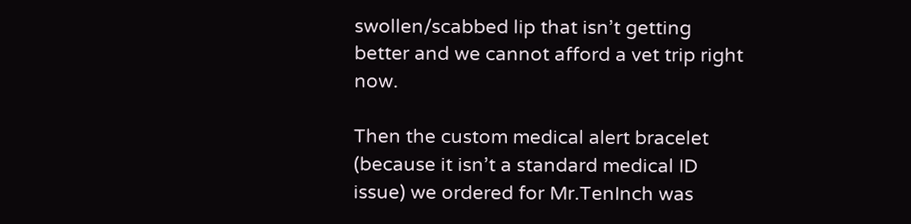swollen/scabbed lip that isn’t getting better and we cannot afford a vet trip right now.

Then the custom medical alert bracelet (because it isn’t a standard medical ID issue) we ordered for Mr.TenInch was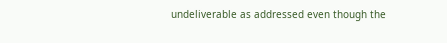undeliverable as addressed even though the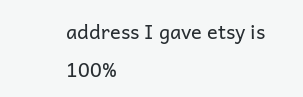address I gave etsy is 100%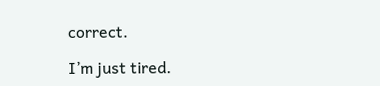correct.

I’m just tired.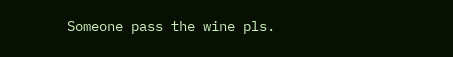Someone pass the wine pls.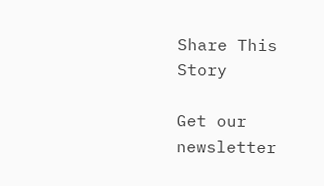Share This Story

Get our newsletter